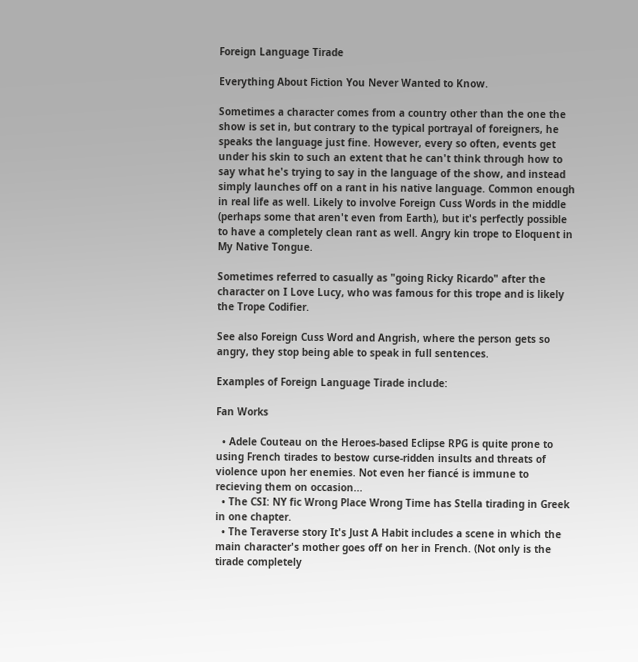Foreign Language Tirade

Everything About Fiction You Never Wanted to Know.

Sometimes a character comes from a country other than the one the show is set in, but contrary to the typical portrayal of foreigners, he speaks the language just fine. However, every so often, events get under his skin to such an extent that he can't think through how to say what he's trying to say in the language of the show, and instead simply launches off on a rant in his native language. Common enough in real life as well. Likely to involve Foreign Cuss Words in the middle (perhaps some that aren't even from Earth), but it's perfectly possible to have a completely clean rant as well. Angry kin trope to Eloquent in My Native Tongue.

Sometimes referred to casually as "going Ricky Ricardo" after the character on I Love Lucy, who was famous for this trope and is likely the Trope Codifier.

See also Foreign Cuss Word and Angrish, where the person gets so angry, they stop being able to speak in full sentences.

Examples of Foreign Language Tirade include:

Fan Works

  • Adele Couteau on the Heroes-based Eclipse RPG is quite prone to using French tirades to bestow curse-ridden insults and threats of violence upon her enemies. Not even her fiancé is immune to recieving them on occasion...
  • The CSI: NY fic Wrong Place Wrong Time has Stella tirading in Greek in one chapter.
  • The Teraverse story It's Just A Habit includes a scene in which the main character's mother goes off on her in French. (Not only is the tirade completely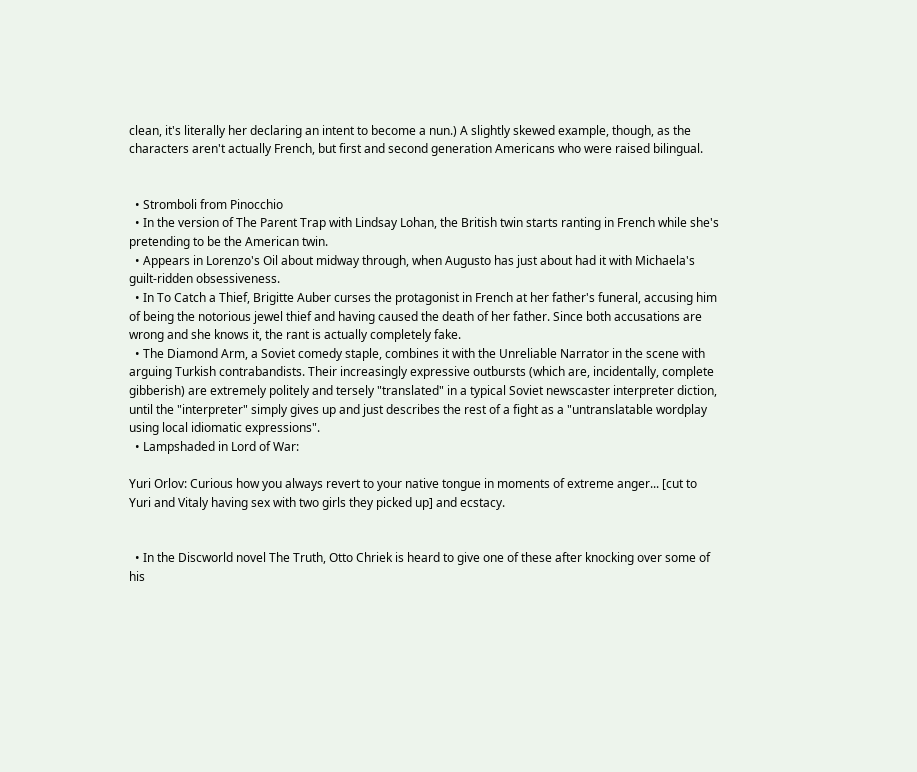clean, it's literally her declaring an intent to become a nun.) A slightly skewed example, though, as the characters aren't actually French, but first and second generation Americans who were raised bilingual.


  • Stromboli from Pinocchio
  • In the version of The Parent Trap with Lindsay Lohan, the British twin starts ranting in French while she's pretending to be the American twin.
  • Appears in Lorenzo's Oil about midway through, when Augusto has just about had it with Michaela's guilt-ridden obsessiveness.
  • In To Catch a Thief, Brigitte Auber curses the protagonist in French at her father's funeral, accusing him of being the notorious jewel thief and having caused the death of her father. Since both accusations are wrong and she knows it, the rant is actually completely fake.
  • The Diamond Arm, a Soviet comedy staple, combines it with the Unreliable Narrator in the scene with arguing Turkish contrabandists. Their increasingly expressive outbursts (which are, incidentally, complete gibberish) are extremely politely and tersely "translated" in a typical Soviet newscaster interpreter diction, until the "interpreter" simply gives up and just describes the rest of a fight as a "untranslatable wordplay using local idiomatic expressions".
  • Lampshaded in Lord of War:

Yuri Orlov: Curious how you always revert to your native tongue in moments of extreme anger... [cut to Yuri and Vitaly having sex with two girls they picked up] and ecstacy.


  • In the Discworld novel The Truth, Otto Chriek is heard to give one of these after knocking over some of his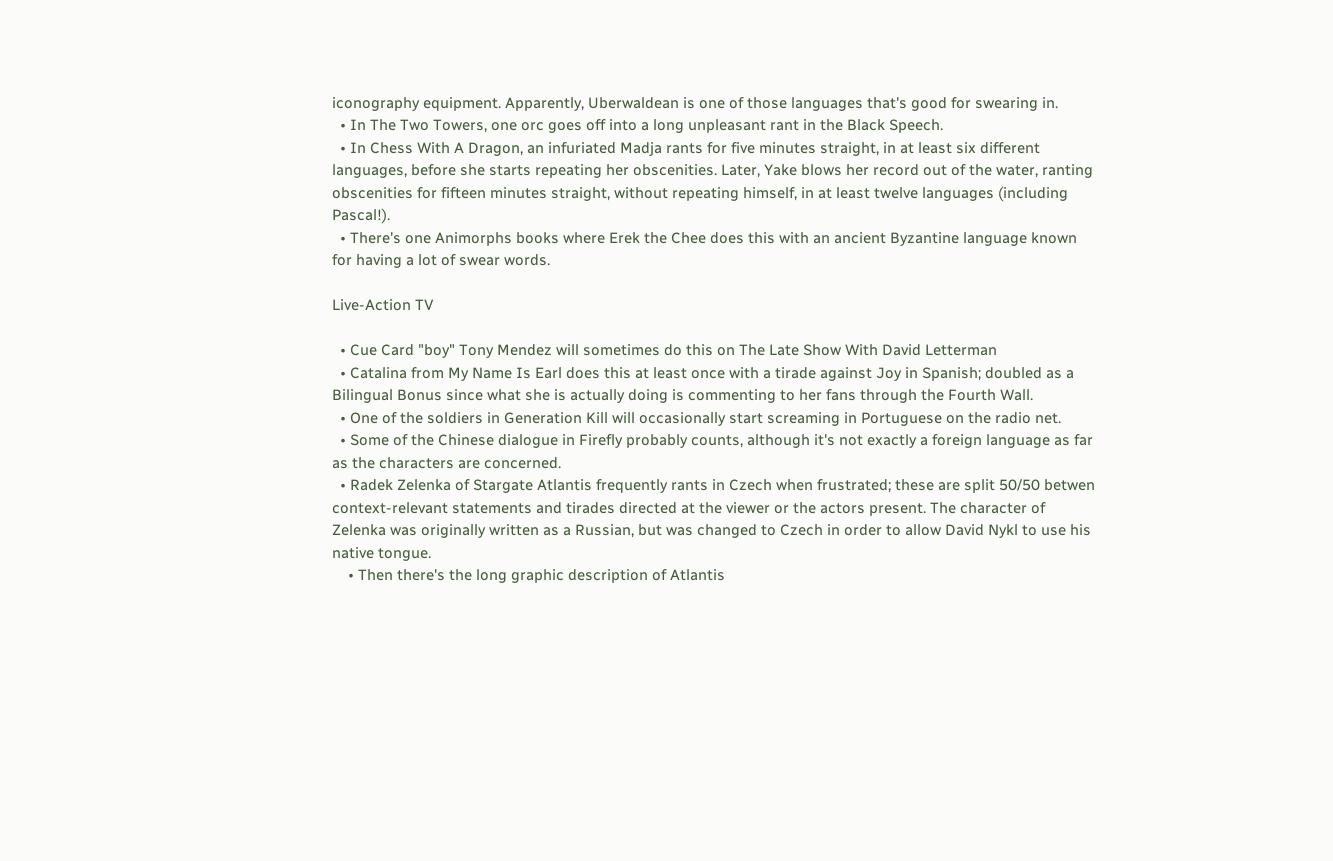iconography equipment. Apparently, Uberwaldean is one of those languages that's good for swearing in.
  • In The Two Towers, one orc goes off into a long unpleasant rant in the Black Speech.
  • In Chess With A Dragon, an infuriated Madja rants for five minutes straight, in at least six different languages, before she starts repeating her obscenities. Later, Yake blows her record out of the water, ranting obscenities for fifteen minutes straight, without repeating himself, in at least twelve languages (including Pascal!).
  • There's one Animorphs books where Erek the Chee does this with an ancient Byzantine language known for having a lot of swear words.

Live-Action TV

  • Cue Card "boy" Tony Mendez will sometimes do this on The Late Show With David Letterman
  • Catalina from My Name Is Earl does this at least once with a tirade against Joy in Spanish; doubled as a Bilingual Bonus since what she is actually doing is commenting to her fans through the Fourth Wall.
  • One of the soldiers in Generation Kill will occasionally start screaming in Portuguese on the radio net.
  • Some of the Chinese dialogue in Firefly probably counts, although it's not exactly a foreign language as far as the characters are concerned.
  • Radek Zelenka of Stargate Atlantis frequently rants in Czech when frustrated; these are split 50/50 betwen context-relevant statements and tirades directed at the viewer or the actors present. The character of Zelenka was originally written as a Russian, but was changed to Czech in order to allow David Nykl to use his native tongue.
    • Then there's the long graphic description of Atlantis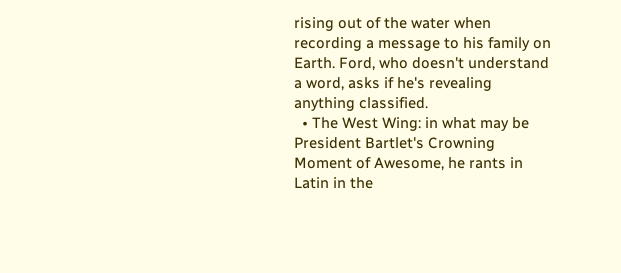rising out of the water when recording a message to his family on Earth. Ford, who doesn't understand a word, asks if he's revealing anything classified.
  • The West Wing: in what may be President Bartlet's Crowning Moment of Awesome, he rants in Latin in the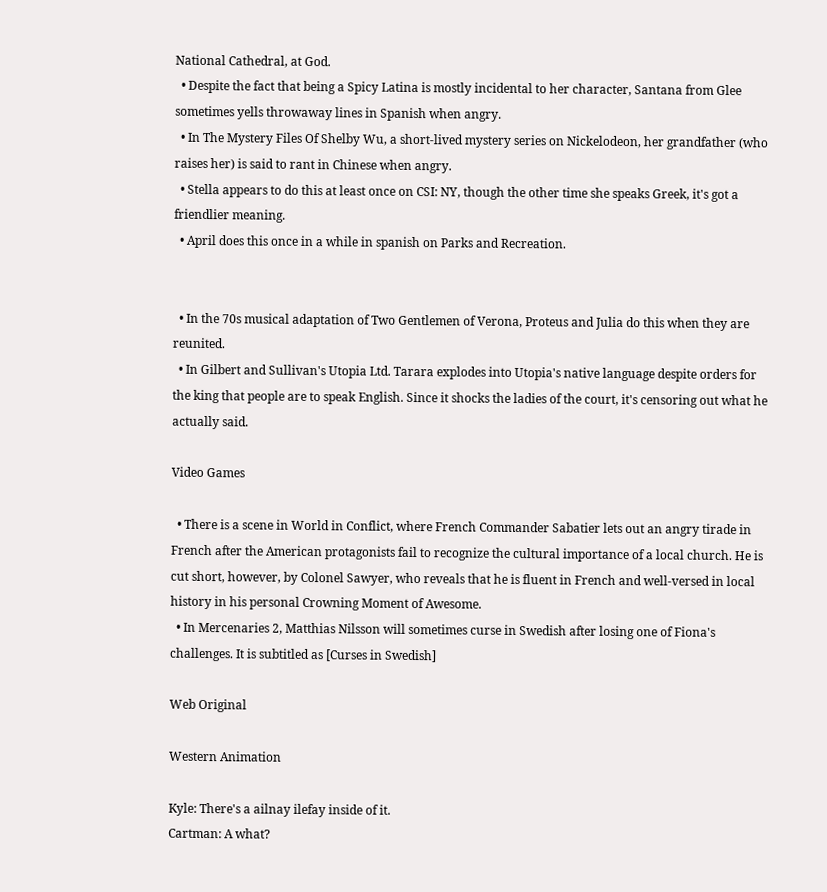National Cathedral, at God.
  • Despite the fact that being a Spicy Latina is mostly incidental to her character, Santana from Glee sometimes yells throwaway lines in Spanish when angry.
  • In The Mystery Files Of Shelby Wu, a short-lived mystery series on Nickelodeon, her grandfather (who raises her) is said to rant in Chinese when angry.
  • Stella appears to do this at least once on CSI: NY, though the other time she speaks Greek, it's got a friendlier meaning.
  • April does this once in a while in spanish on Parks and Recreation.


  • In the 70s musical adaptation of Two Gentlemen of Verona, Proteus and Julia do this when they are reunited.
  • In Gilbert and Sullivan's Utopia Ltd. Tarara explodes into Utopia's native language despite orders for the king that people are to speak English. Since it shocks the ladies of the court, it's censoring out what he actually said.

Video Games

  • There is a scene in World in Conflict, where French Commander Sabatier lets out an angry tirade in French after the American protagonists fail to recognize the cultural importance of a local church. He is cut short, however, by Colonel Sawyer, who reveals that he is fluent in French and well-versed in local history in his personal Crowning Moment of Awesome.
  • In Mercenaries 2, Matthias Nilsson will sometimes curse in Swedish after losing one of Fiona's challenges. It is subtitled as [Curses in Swedish]

Web Original

Western Animation

Kyle: There's a ailnay ilefay inside of it.
Cartman: A what?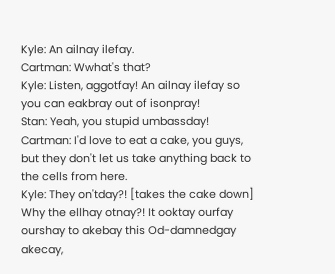Kyle: An ailnay ilefay.
Cartman: Wwhat's that?
Kyle: Listen, aggotfay! An ailnay ilefay so you can eakbray out of isonpray!
Stan: Yeah, you stupid umbassday!
Cartman: I'd love to eat a cake, you guys, but they don't let us take anything back to the cells from here.
Kyle: They on'tday?! [takes the cake down] Why the ellhay otnay?! It ooktay ourfay ourshay to akebay this Od-damnedgay akecay,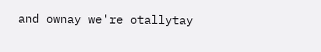and ownay we're otallytay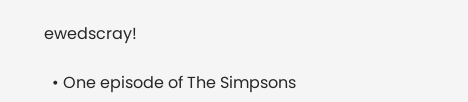ewedscray!

  • One episode of The Simpsons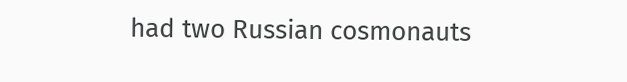had two Russian cosmonauts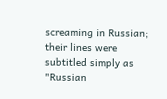screaming in Russian; their lines were subtitled simply as "Russian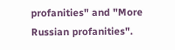profanities" and "More Russian profanities".